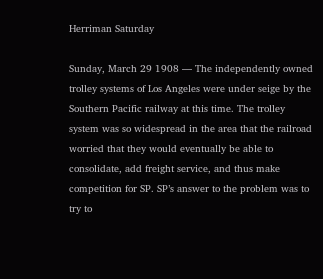Herriman Saturday

Sunday, March 29 1908 — The independently owned trolley systems of Los Angeles were under seige by the Southern Pacific railway at this time. The trolley system was so widespread in the area that the railroad worried that they would eventually be able to consolidate, add freight service, and thus make competition for SP. SP’s answer to the problem was to try to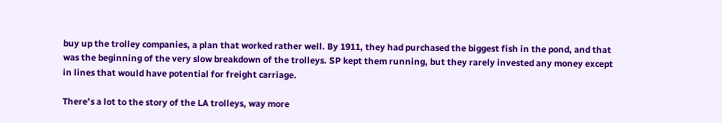buy up the trolley companies, a plan that worked rather well. By 1911, they had purchased the biggest fish in the pond, and that was the beginning of the very slow breakdown of the trolleys. SP kept them running, but they rarely invested any money except in lines that would have potential for freight carriage.

There’s a lot to the story of the LA trolleys, way more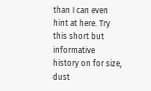than I can even hint at here. Try this short but informative history on for size, dust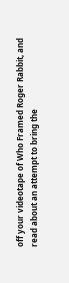off your videotape of Who Framed Roger Rabbit, and read about an attempt to bring the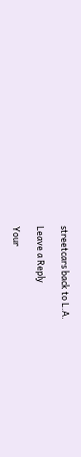streetcars back to L.A.

Leave a Reply

Your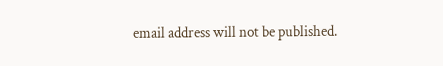email address will not be published.